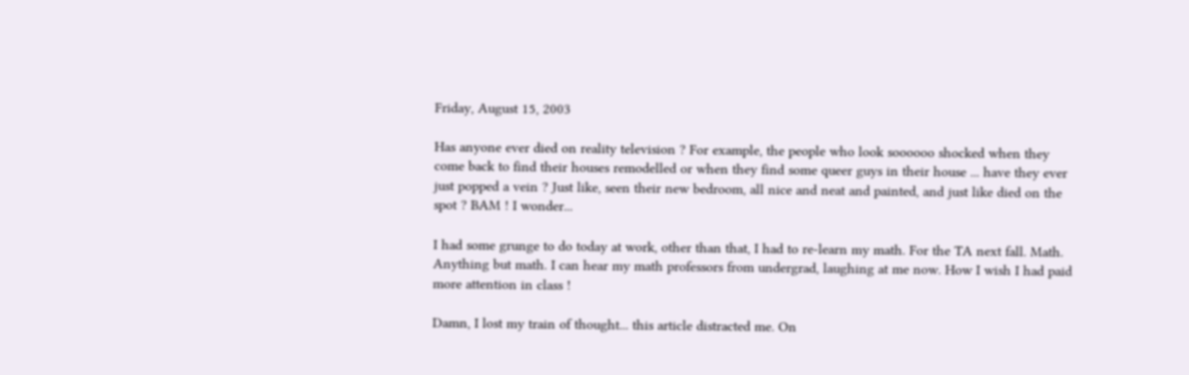Friday, August 15, 2003

Has anyone ever died on reality television ? For example, the people who look soooooo shocked when they come back to find their houses remodelled or when they find some queer guys in their house ... have they ever just popped a vein ? Just like, seen their new bedroom, all nice and neat and painted, and just like died on the spot ? BAM ! I wonder...

I had some grunge to do today at work, other than that, I had to re-learn my math. For the TA next fall. Math. Anything but math. I can hear my math professors from undergrad, laughing at me now. How I wish I had paid more attention in class !

Damn, I lost my train of thought... this article distracted me. On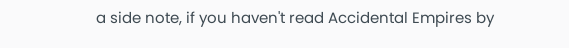a side note, if you haven't read Accidental Empires by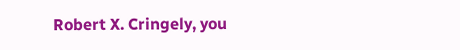Robert X. Cringely, you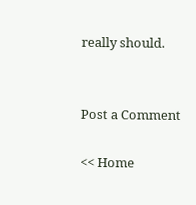really should.


Post a Comment

<< Home